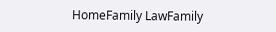HomeFamily LawFamily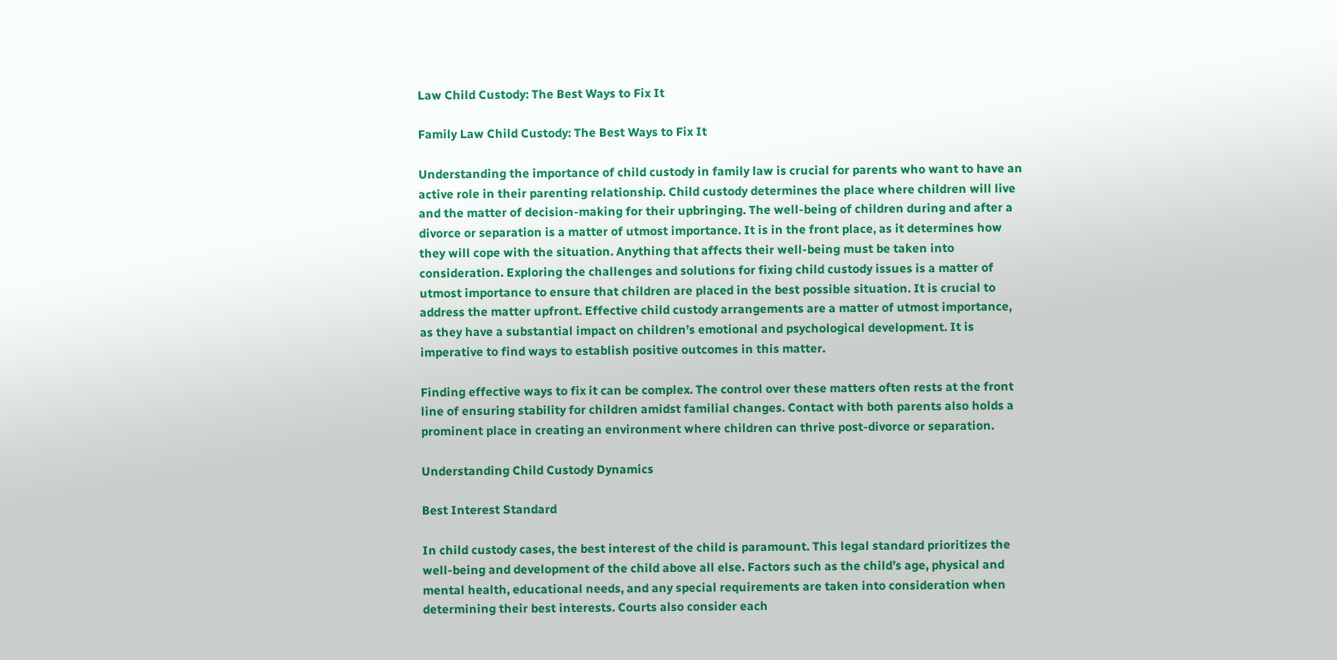Law Child Custody: The Best Ways to Fix It

Family Law Child Custody: The Best Ways to Fix It

Understanding the importance of child custody in family law is crucial for parents who want to have an active role in their parenting relationship. Child custody determines the place where children will live and the matter of decision-making for their upbringing. The well-being of children during and after a divorce or separation is a matter of utmost importance. It is in the front place, as it determines how they will cope with the situation. Anything that affects their well-being must be taken into consideration. Exploring the challenges and solutions for fixing child custody issues is a matter of utmost importance to ensure that children are placed in the best possible situation. It is crucial to address the matter upfront. Effective child custody arrangements are a matter of utmost importance, as they have a substantial impact on children’s emotional and psychological development. It is imperative to find ways to establish positive outcomes in this matter.

Finding effective ways to fix it can be complex. The control over these matters often rests at the front line of ensuring stability for children amidst familial changes. Contact with both parents also holds a prominent place in creating an environment where children can thrive post-divorce or separation.

Understanding Child Custody Dynamics

Best Interest Standard

In child custody cases, the best interest of the child is paramount. This legal standard prioritizes the well-being and development of the child above all else. Factors such as the child’s age, physical and mental health, educational needs, and any special requirements are taken into consideration when determining their best interests. Courts also consider each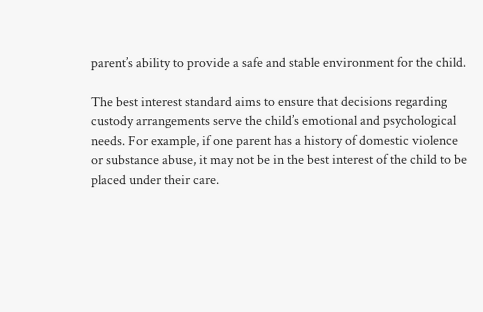parent’s ability to provide a safe and stable environment for the child.

The best interest standard aims to ensure that decisions regarding custody arrangements serve the child’s emotional and psychological needs. For example, if one parent has a history of domestic violence or substance abuse, it may not be in the best interest of the child to be placed under their care.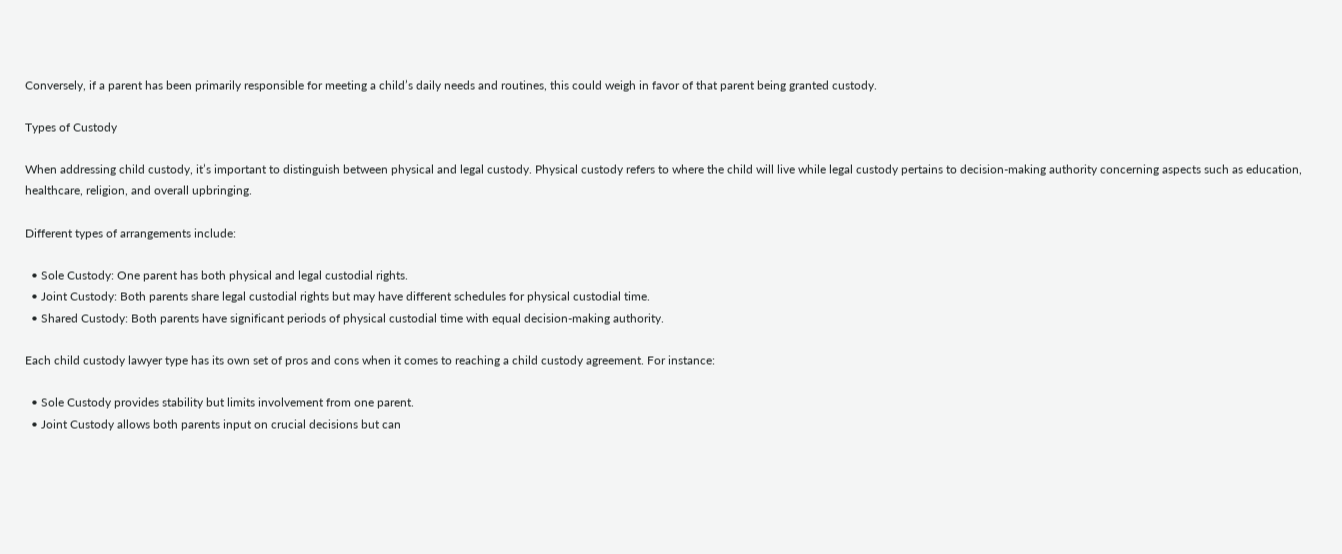Conversely, if a parent has been primarily responsible for meeting a child’s daily needs and routines, this could weigh in favor of that parent being granted custody.

Types of Custody

When addressing child custody, it’s important to distinguish between physical and legal custody. Physical custody refers to where the child will live while legal custody pertains to decision-making authority concerning aspects such as education, healthcare, religion, and overall upbringing.

Different types of arrangements include:

  • Sole Custody: One parent has both physical and legal custodial rights.
  • Joint Custody: Both parents share legal custodial rights but may have different schedules for physical custodial time.
  • Shared Custody: Both parents have significant periods of physical custodial time with equal decision-making authority.

Each child custody lawyer type has its own set of pros and cons when it comes to reaching a child custody agreement. For instance:

  • Sole Custody provides stability but limits involvement from one parent.
  • Joint Custody allows both parents input on crucial decisions but can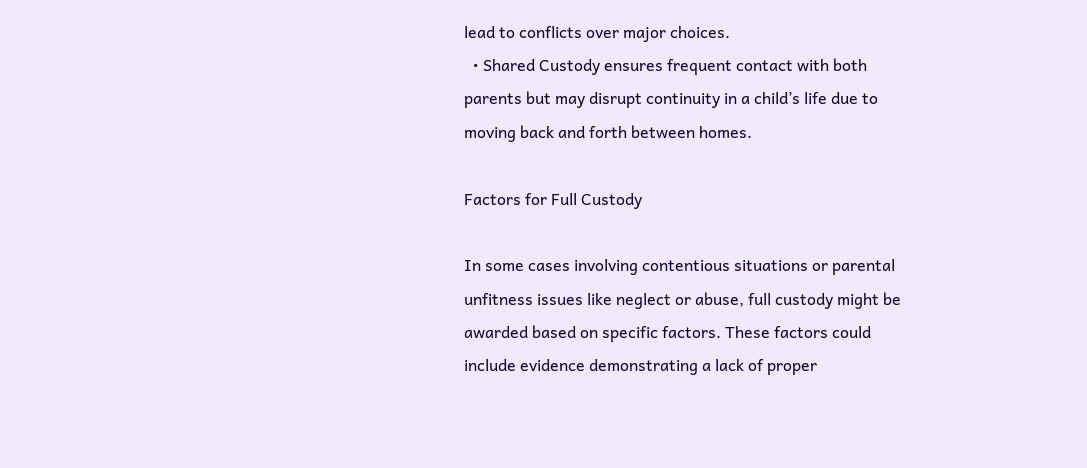lead to conflicts over major choices.
  • Shared Custody ensures frequent contact with both parents but may disrupt continuity in a child’s life due to moving back and forth between homes.

Factors for Full Custody

In some cases involving contentious situations or parental unfitness issues like neglect or abuse, full custody might be awarded based on specific factors. These factors could include evidence demonstrating a lack of proper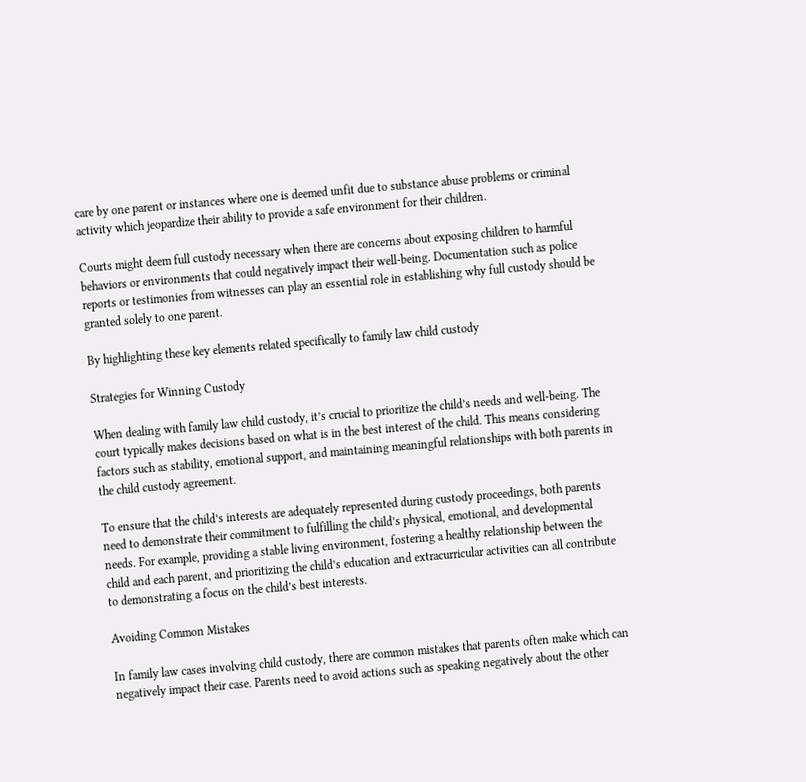care by one parent or instances where one is deemed unfit due to substance abuse problems or criminal activity which jeopardize their ability to provide a safe environment for their children.

Courts might deem full custody necessary when there are concerns about exposing children to harmful behaviors or environments that could negatively impact their well-being. Documentation such as police reports or testimonies from witnesses can play an essential role in establishing why full custody should be granted solely to one parent.

By highlighting these key elements related specifically to family law child custody

Strategies for Winning Custody

When dealing with family law child custody, it’s crucial to prioritize the child’s needs and well-being. The court typically makes decisions based on what is in the best interest of the child. This means considering factors such as stability, emotional support, and maintaining meaningful relationships with both parents in the child custody agreement.

To ensure that the child’s interests are adequately represented during custody proceedings, both parents need to demonstrate their commitment to fulfilling the child’s physical, emotional, and developmental needs. For example, providing a stable living environment, fostering a healthy relationship between the child and each parent, and prioritizing the child’s education and extracurricular activities can all contribute to demonstrating a focus on the child’s best interests.

Avoiding Common Mistakes

In family law cases involving child custody, there are common mistakes that parents often make which can negatively impact their case. Parents need to avoid actions such as speaking negatively about the other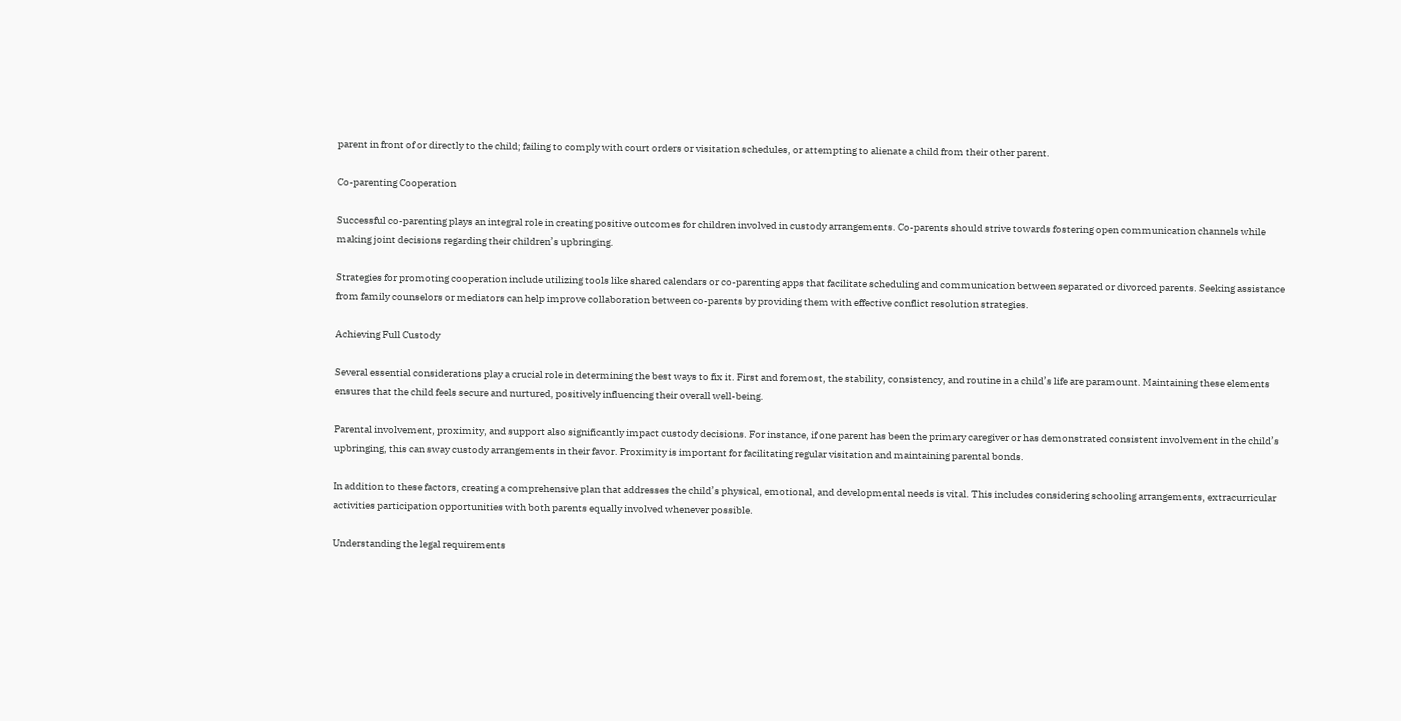parent in front of or directly to the child; failing to comply with court orders or visitation schedules, or attempting to alienate a child from their other parent.

Co-parenting Cooperation

Successful co-parenting plays an integral role in creating positive outcomes for children involved in custody arrangements. Co-parents should strive towards fostering open communication channels while making joint decisions regarding their children’s upbringing.

Strategies for promoting cooperation include utilizing tools like shared calendars or co-parenting apps that facilitate scheduling and communication between separated or divorced parents. Seeking assistance from family counselors or mediators can help improve collaboration between co-parents by providing them with effective conflict resolution strategies.

Achieving Full Custody

Several essential considerations play a crucial role in determining the best ways to fix it. First and foremost, the stability, consistency, and routine in a child’s life are paramount. Maintaining these elements ensures that the child feels secure and nurtured, positively influencing their overall well-being.

Parental involvement, proximity, and support also significantly impact custody decisions. For instance, if one parent has been the primary caregiver or has demonstrated consistent involvement in the child’s upbringing, this can sway custody arrangements in their favor. Proximity is important for facilitating regular visitation and maintaining parental bonds.

In addition to these factors, creating a comprehensive plan that addresses the child’s physical, emotional, and developmental needs is vital. This includes considering schooling arrangements, extracurricular activities participation opportunities with both parents equally involved whenever possible.

Understanding the legal requirements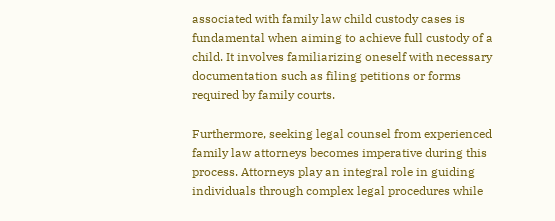associated with family law child custody cases is fundamental when aiming to achieve full custody of a child. It involves familiarizing oneself with necessary documentation such as filing petitions or forms required by family courts.

Furthermore, seeking legal counsel from experienced family law attorneys becomes imperative during this process. Attorneys play an integral role in guiding individuals through complex legal procedures while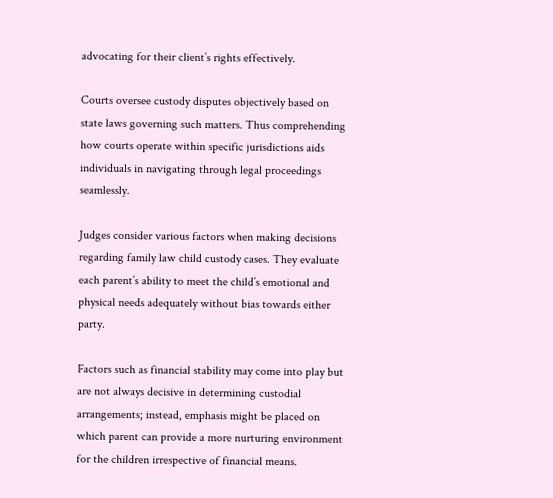advocating for their client’s rights effectively.

Courts oversee custody disputes objectively based on state laws governing such matters. Thus comprehending how courts operate within specific jurisdictions aids individuals in navigating through legal proceedings seamlessly.

Judges consider various factors when making decisions regarding family law child custody cases. They evaluate each parent’s ability to meet the child’s emotional and physical needs adequately without bias towards either party.

Factors such as financial stability may come into play but are not always decisive in determining custodial arrangements; instead, emphasis might be placed on which parent can provide a more nurturing environment for the children irrespective of financial means.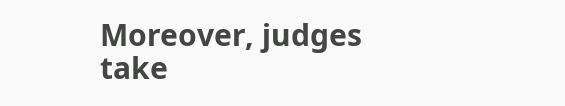Moreover, judges take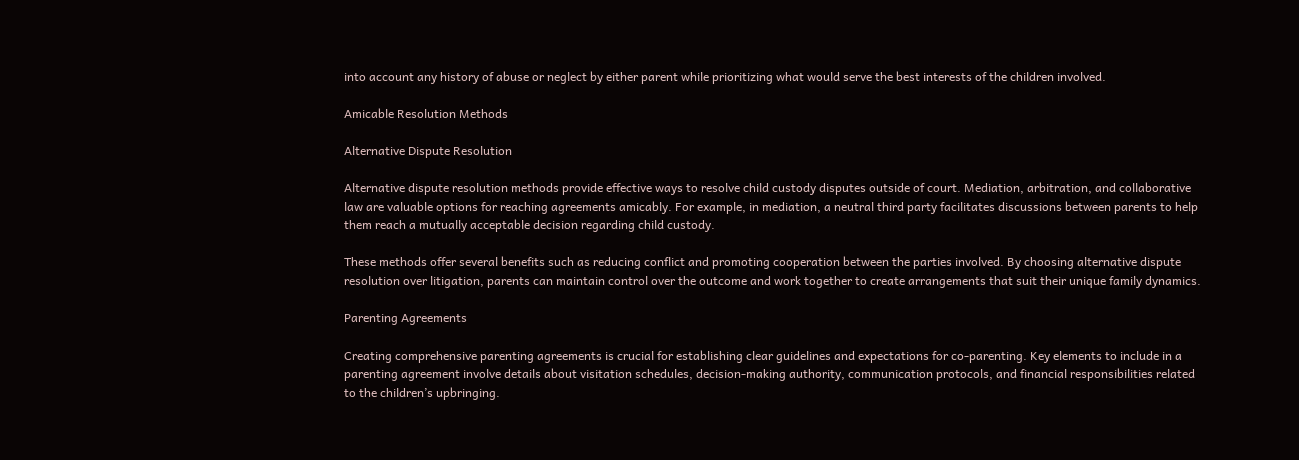into account any history of abuse or neglect by either parent while prioritizing what would serve the best interests of the children involved.

Amicable Resolution Methods

Alternative Dispute Resolution

Alternative dispute resolution methods provide effective ways to resolve child custody disputes outside of court. Mediation, arbitration, and collaborative law are valuable options for reaching agreements amicably. For example, in mediation, a neutral third party facilitates discussions between parents to help them reach a mutually acceptable decision regarding child custody.

These methods offer several benefits such as reducing conflict and promoting cooperation between the parties involved. By choosing alternative dispute resolution over litigation, parents can maintain control over the outcome and work together to create arrangements that suit their unique family dynamics.

Parenting Agreements

Creating comprehensive parenting agreements is crucial for establishing clear guidelines and expectations for co-parenting. Key elements to include in a parenting agreement involve details about visitation schedules, decision-making authority, communication protocols, and financial responsibilities related to the children’s upbringing.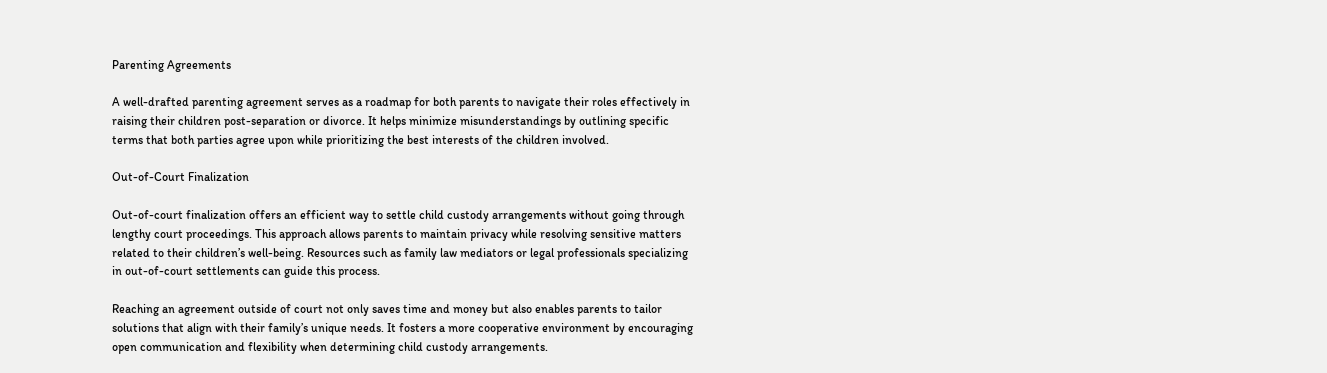Parenting Agreements

A well-drafted parenting agreement serves as a roadmap for both parents to navigate their roles effectively in raising their children post-separation or divorce. It helps minimize misunderstandings by outlining specific terms that both parties agree upon while prioritizing the best interests of the children involved.

Out-of-Court Finalization

Out-of-court finalization offers an efficient way to settle child custody arrangements without going through lengthy court proceedings. This approach allows parents to maintain privacy while resolving sensitive matters related to their children’s well-being. Resources such as family law mediators or legal professionals specializing in out-of-court settlements can guide this process.

Reaching an agreement outside of court not only saves time and money but also enables parents to tailor solutions that align with their family’s unique needs. It fosters a more cooperative environment by encouraging open communication and flexibility when determining child custody arrangements.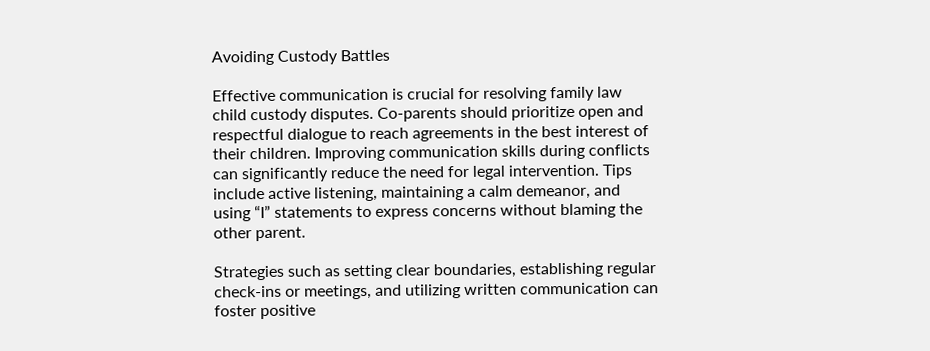Avoiding Custody Battles

Effective communication is crucial for resolving family law child custody disputes. Co-parents should prioritize open and respectful dialogue to reach agreements in the best interest of their children. Improving communication skills during conflicts can significantly reduce the need for legal intervention. Tips include active listening, maintaining a calm demeanor, and using “I” statements to express concerns without blaming the other parent.

Strategies such as setting clear boundaries, establishing regular check-ins or meetings, and utilizing written communication can foster positive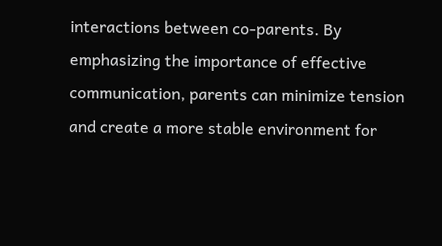interactions between co-parents. By emphasizing the importance of effective communication, parents can minimize tension and create a more stable environment for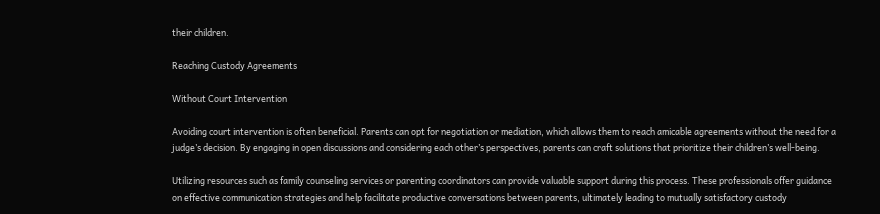their children.

Reaching Custody Agreements

Without Court Intervention

Avoiding court intervention is often beneficial. Parents can opt for negotiation or mediation, which allows them to reach amicable agreements without the need for a judge’s decision. By engaging in open discussions and considering each other’s perspectives, parents can craft solutions that prioritize their children’s well-being.

Utilizing resources such as family counseling services or parenting coordinators can provide valuable support during this process. These professionals offer guidance on effective communication strategies and help facilitate productive conversations between parents, ultimately leading to mutually satisfactory custody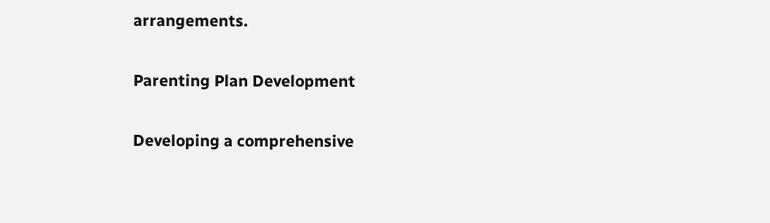arrangements.

Parenting Plan Development

Developing a comprehensive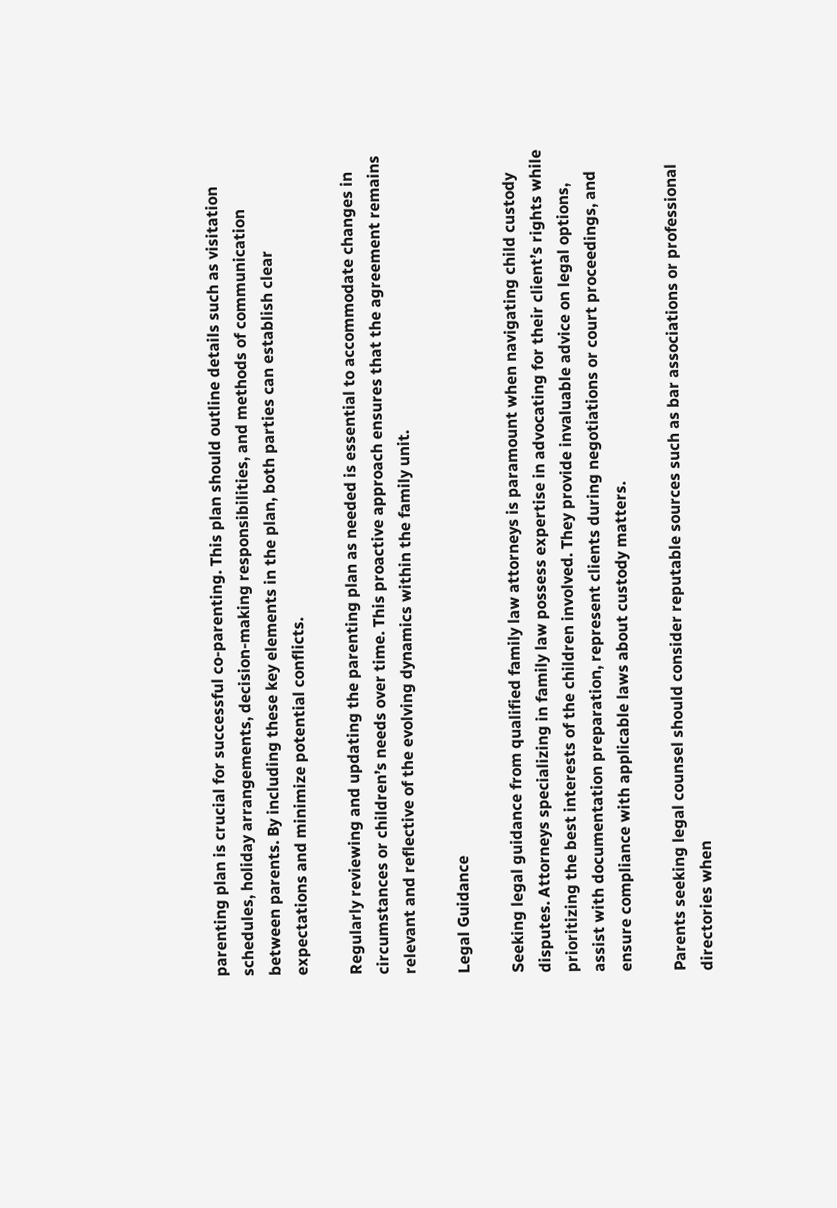parenting plan is crucial for successful co-parenting. This plan should outline details such as visitation schedules, holiday arrangements, decision-making responsibilities, and methods of communication between parents. By including these key elements in the plan, both parties can establish clear expectations and minimize potential conflicts.

Regularly reviewing and updating the parenting plan as needed is essential to accommodate changes in circumstances or children’s needs over time. This proactive approach ensures that the agreement remains relevant and reflective of the evolving dynamics within the family unit.

Legal Guidance

Seeking legal guidance from qualified family law attorneys is paramount when navigating child custody disputes. Attorneys specializing in family law possess expertise in advocating for their client’s rights while prioritizing the best interests of the children involved. They provide invaluable advice on legal options, assist with documentation preparation, represent clients during negotiations or court proceedings, and ensure compliance with applicable laws about custody matters.

Parents seeking legal counsel should consider reputable sources such as bar associations or professional directories when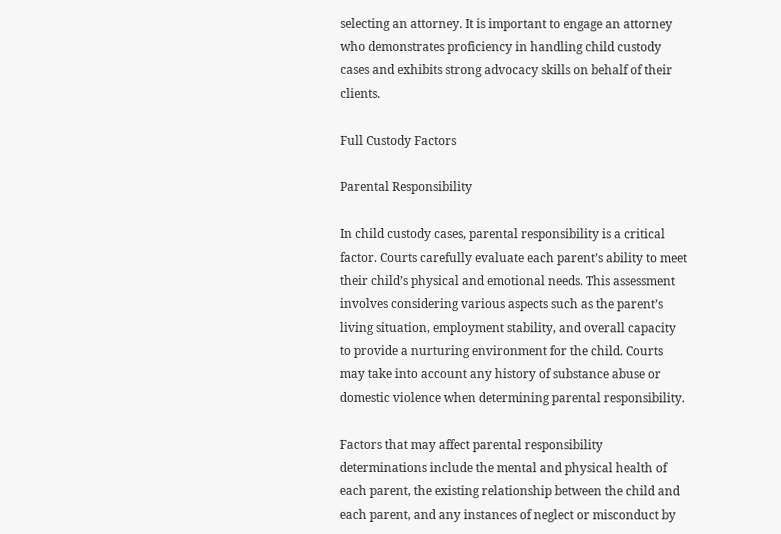selecting an attorney. It is important to engage an attorney who demonstrates proficiency in handling child custody cases and exhibits strong advocacy skills on behalf of their clients.

Full Custody Factors

Parental Responsibility

In child custody cases, parental responsibility is a critical factor. Courts carefully evaluate each parent’s ability to meet their child’s physical and emotional needs. This assessment involves considering various aspects such as the parent’s living situation, employment stability, and overall capacity to provide a nurturing environment for the child. Courts may take into account any history of substance abuse or domestic violence when determining parental responsibility.

Factors that may affect parental responsibility determinations include the mental and physical health of each parent, the existing relationship between the child and each parent, and any instances of neglect or misconduct by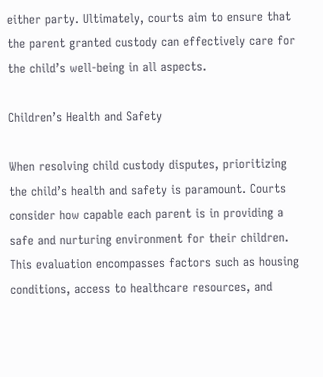either party. Ultimately, courts aim to ensure that the parent granted custody can effectively care for the child’s well-being in all aspects.

Children’s Health and Safety

When resolving child custody disputes, prioritizing the child’s health and safety is paramount. Courts consider how capable each parent is in providing a safe and nurturing environment for their children. This evaluation encompasses factors such as housing conditions, access to healthcare resources, and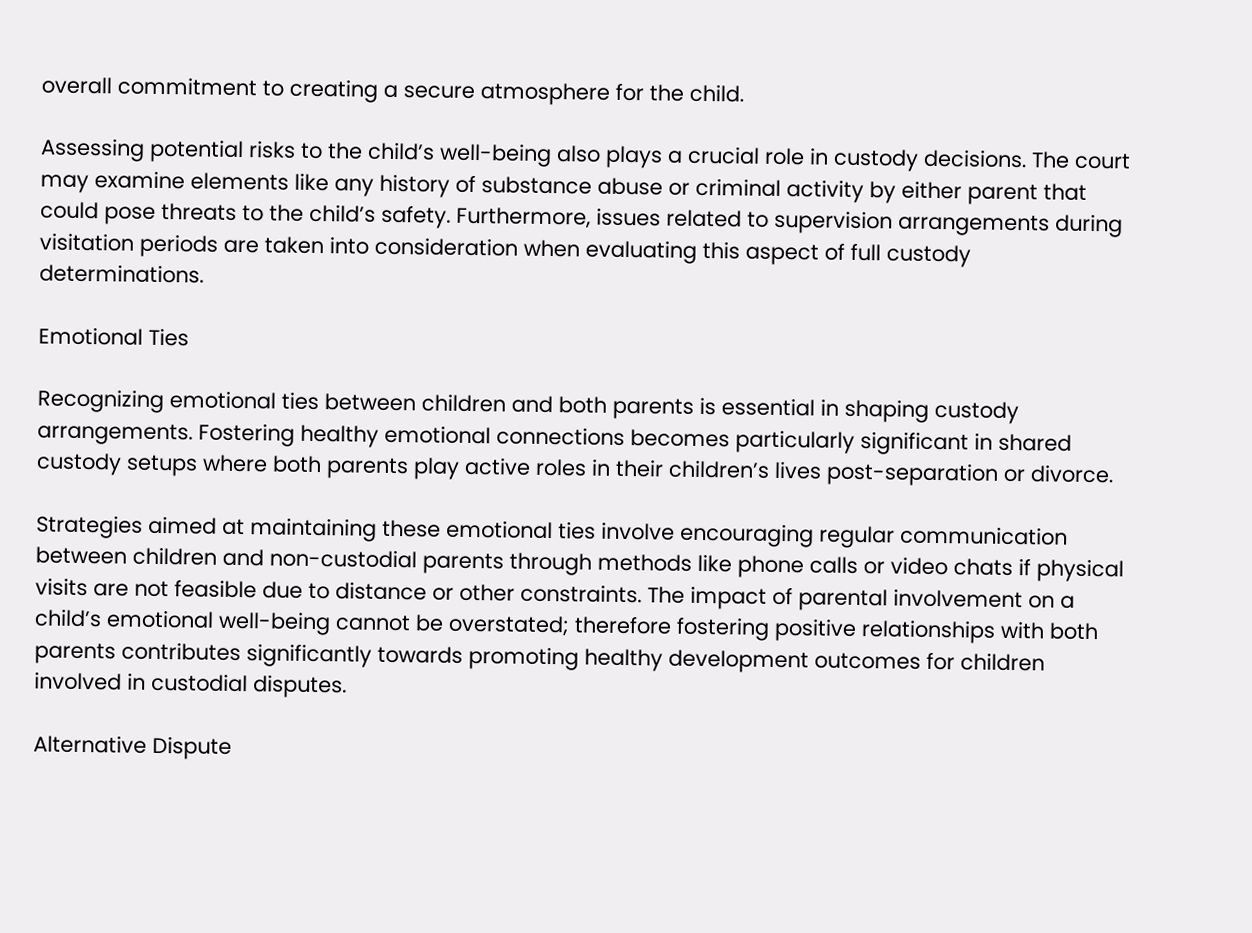overall commitment to creating a secure atmosphere for the child.

Assessing potential risks to the child’s well-being also plays a crucial role in custody decisions. The court may examine elements like any history of substance abuse or criminal activity by either parent that could pose threats to the child’s safety. Furthermore, issues related to supervision arrangements during visitation periods are taken into consideration when evaluating this aspect of full custody determinations.

Emotional Ties

Recognizing emotional ties between children and both parents is essential in shaping custody arrangements. Fostering healthy emotional connections becomes particularly significant in shared custody setups where both parents play active roles in their children’s lives post-separation or divorce.

Strategies aimed at maintaining these emotional ties involve encouraging regular communication between children and non-custodial parents through methods like phone calls or video chats if physical visits are not feasible due to distance or other constraints. The impact of parental involvement on a child’s emotional well-being cannot be overstated; therefore fostering positive relationships with both parents contributes significantly towards promoting healthy development outcomes for children involved in custodial disputes.

Alternative Dispute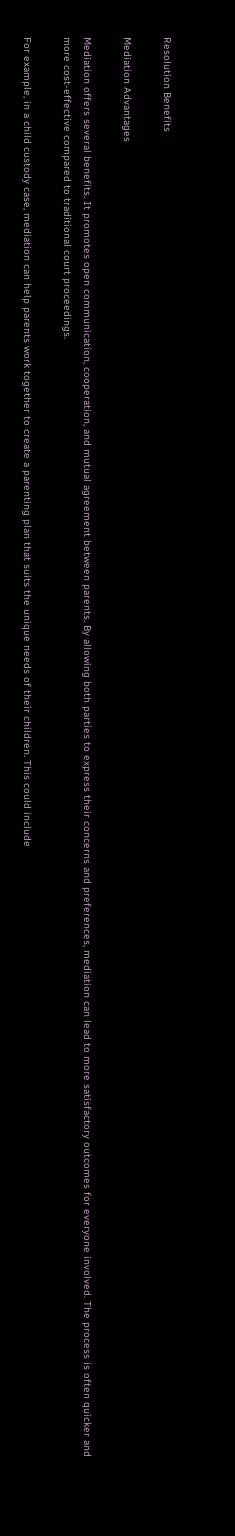Resolution Benefits

Mediation Advantages

Mediation offers several benefits. It promotes open communication, cooperation, and mutual agreement between parents. By allowing both parties to express their concerns and preferences, mediation can lead to more satisfactory outcomes for everyone involved. The process is often quicker and more cost-effective compared to traditional court proceedings.

For example, in a child custody case, mediation can help parents work together to create a parenting plan that suits the unique needs of their children. This could include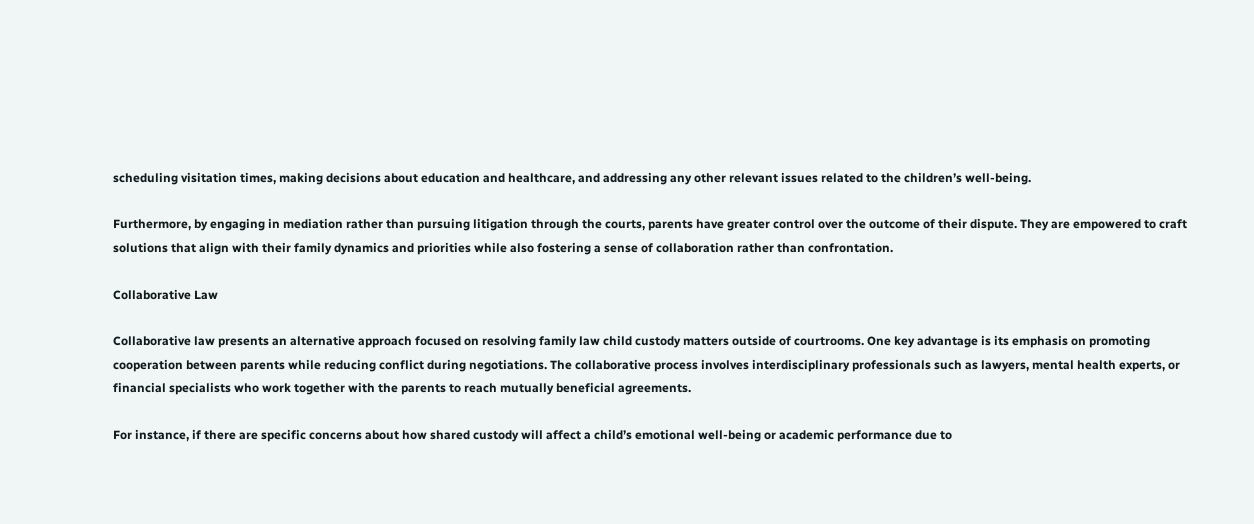scheduling visitation times, making decisions about education and healthcare, and addressing any other relevant issues related to the children’s well-being.

Furthermore, by engaging in mediation rather than pursuing litigation through the courts, parents have greater control over the outcome of their dispute. They are empowered to craft solutions that align with their family dynamics and priorities while also fostering a sense of collaboration rather than confrontation.

Collaborative Law

Collaborative law presents an alternative approach focused on resolving family law child custody matters outside of courtrooms. One key advantage is its emphasis on promoting cooperation between parents while reducing conflict during negotiations. The collaborative process involves interdisciplinary professionals such as lawyers, mental health experts, or financial specialists who work together with the parents to reach mutually beneficial agreements.

For instance, if there are specific concerns about how shared custody will affect a child’s emotional well-being or academic performance due to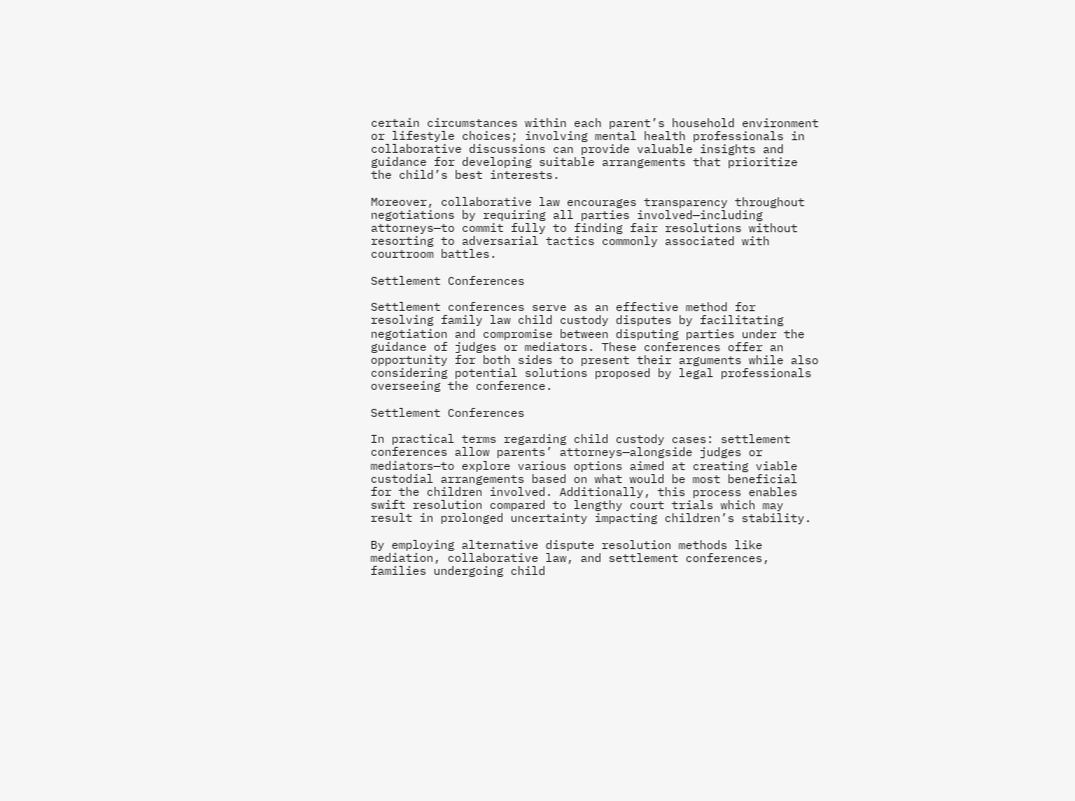certain circumstances within each parent’s household environment or lifestyle choices; involving mental health professionals in collaborative discussions can provide valuable insights and guidance for developing suitable arrangements that prioritize the child’s best interests.

Moreover, collaborative law encourages transparency throughout negotiations by requiring all parties involved—including attorneys—to commit fully to finding fair resolutions without resorting to adversarial tactics commonly associated with courtroom battles.

Settlement Conferences

Settlement conferences serve as an effective method for resolving family law child custody disputes by facilitating negotiation and compromise between disputing parties under the guidance of judges or mediators. These conferences offer an opportunity for both sides to present their arguments while also considering potential solutions proposed by legal professionals overseeing the conference.

Settlement Conferences

In practical terms regarding child custody cases: settlement conferences allow parents’ attorneys—alongside judges or mediators—to explore various options aimed at creating viable custodial arrangements based on what would be most beneficial for the children involved. Additionally, this process enables swift resolution compared to lengthy court trials which may result in prolonged uncertainty impacting children’s stability.

By employing alternative dispute resolution methods like mediation, collaborative law, and settlement conferences, families undergoing child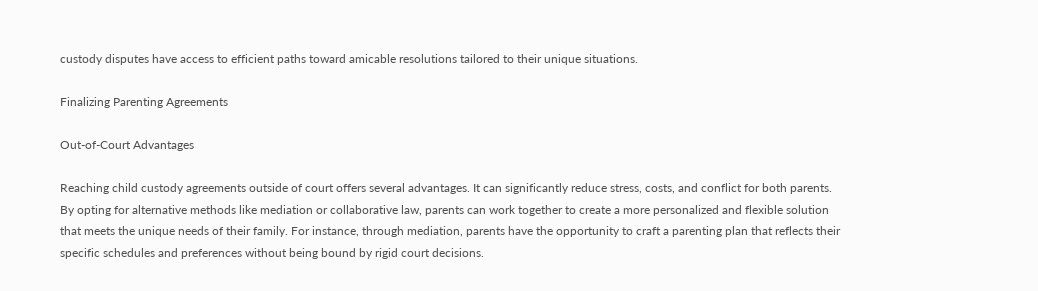custody disputes have access to efficient paths toward amicable resolutions tailored to their unique situations.

Finalizing Parenting Agreements

Out-of-Court Advantages

Reaching child custody agreements outside of court offers several advantages. It can significantly reduce stress, costs, and conflict for both parents. By opting for alternative methods like mediation or collaborative law, parents can work together to create a more personalized and flexible solution that meets the unique needs of their family. For instance, through mediation, parents have the opportunity to craft a parenting plan that reflects their specific schedules and preferences without being bound by rigid court decisions.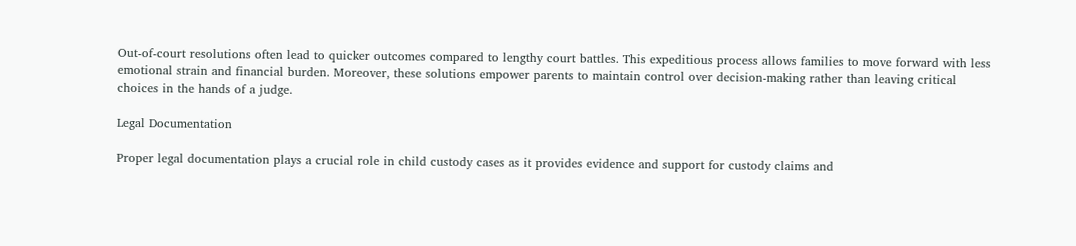Out-of-court resolutions often lead to quicker outcomes compared to lengthy court battles. This expeditious process allows families to move forward with less emotional strain and financial burden. Moreover, these solutions empower parents to maintain control over decision-making rather than leaving critical choices in the hands of a judge.

Legal Documentation

Proper legal documentation plays a crucial role in child custody cases as it provides evidence and support for custody claims and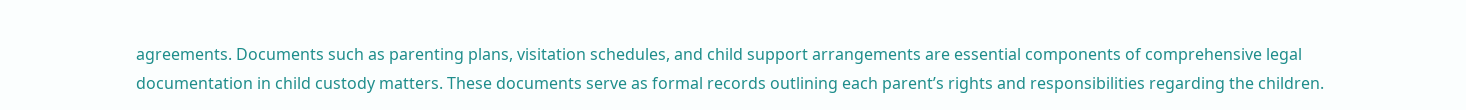agreements. Documents such as parenting plans, visitation schedules, and child support arrangements are essential components of comprehensive legal documentation in child custody matters. These documents serve as formal records outlining each parent’s rights and responsibilities regarding the children.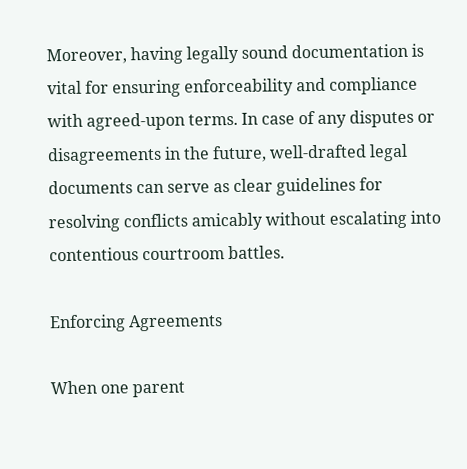Moreover, having legally sound documentation is vital for ensuring enforceability and compliance with agreed-upon terms. In case of any disputes or disagreements in the future, well-drafted legal documents can serve as clear guidelines for resolving conflicts amicably without escalating into contentious courtroom battles.

Enforcing Agreements

When one parent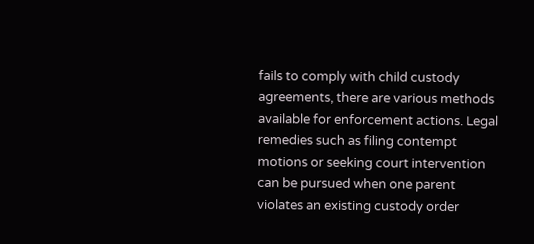fails to comply with child custody agreements, there are various methods available for enforcement actions. Legal remedies such as filing contempt motions or seeking court intervention can be pursued when one parent violates an existing custody order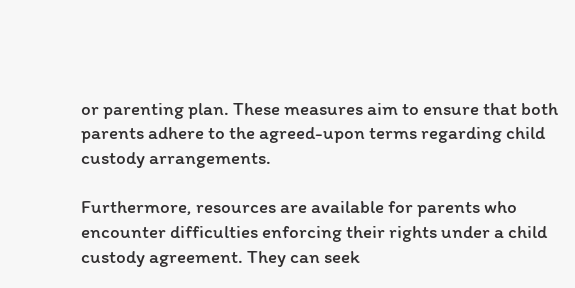or parenting plan. These measures aim to ensure that both parents adhere to the agreed-upon terms regarding child custody arrangements.

Furthermore, resources are available for parents who encounter difficulties enforcing their rights under a child custody agreement. They can seek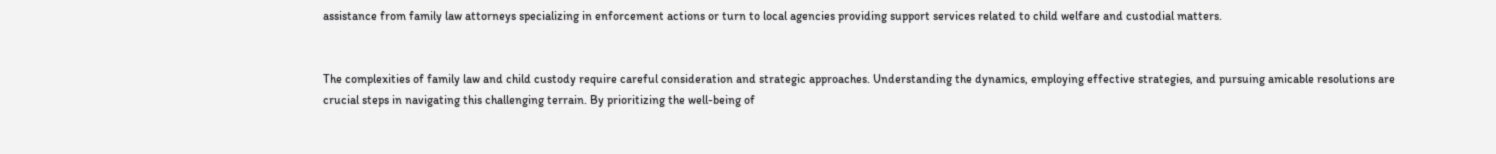assistance from family law attorneys specializing in enforcement actions or turn to local agencies providing support services related to child welfare and custodial matters.


The complexities of family law and child custody require careful consideration and strategic approaches. Understanding the dynamics, employing effective strategies, and pursuing amicable resolutions are crucial steps in navigating this challenging terrain. By prioritizing the well-being of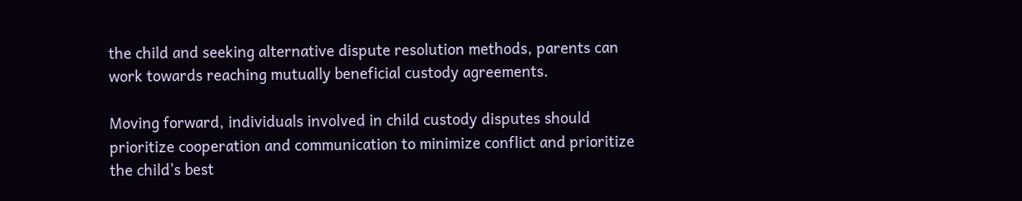the child and seeking alternative dispute resolution methods, parents can work towards reaching mutually beneficial custody agreements.

Moving forward, individuals involved in child custody disputes should prioritize cooperation and communication to minimize conflict and prioritize the child’s best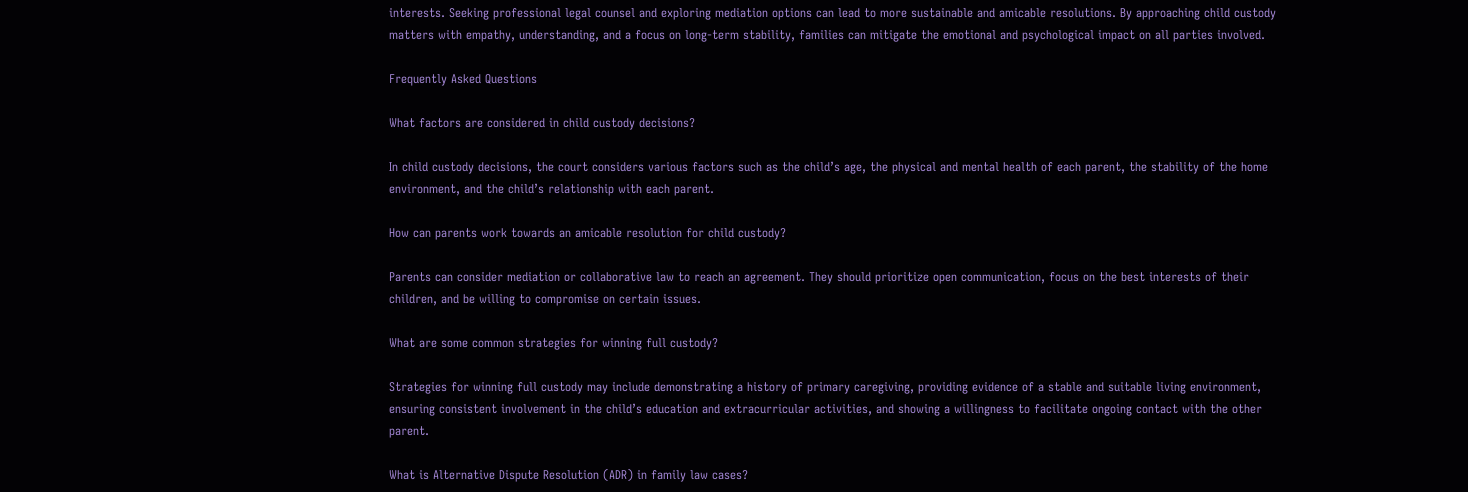interests. Seeking professional legal counsel and exploring mediation options can lead to more sustainable and amicable resolutions. By approaching child custody matters with empathy, understanding, and a focus on long-term stability, families can mitigate the emotional and psychological impact on all parties involved.

Frequently Asked Questions

What factors are considered in child custody decisions?

In child custody decisions, the court considers various factors such as the child’s age, the physical and mental health of each parent, the stability of the home environment, and the child’s relationship with each parent.

How can parents work towards an amicable resolution for child custody?

Parents can consider mediation or collaborative law to reach an agreement. They should prioritize open communication, focus on the best interests of their children, and be willing to compromise on certain issues.

What are some common strategies for winning full custody?

Strategies for winning full custody may include demonstrating a history of primary caregiving, providing evidence of a stable and suitable living environment, ensuring consistent involvement in the child’s education and extracurricular activities, and showing a willingness to facilitate ongoing contact with the other parent.

What is Alternative Dispute Resolution (ADR) in family law cases?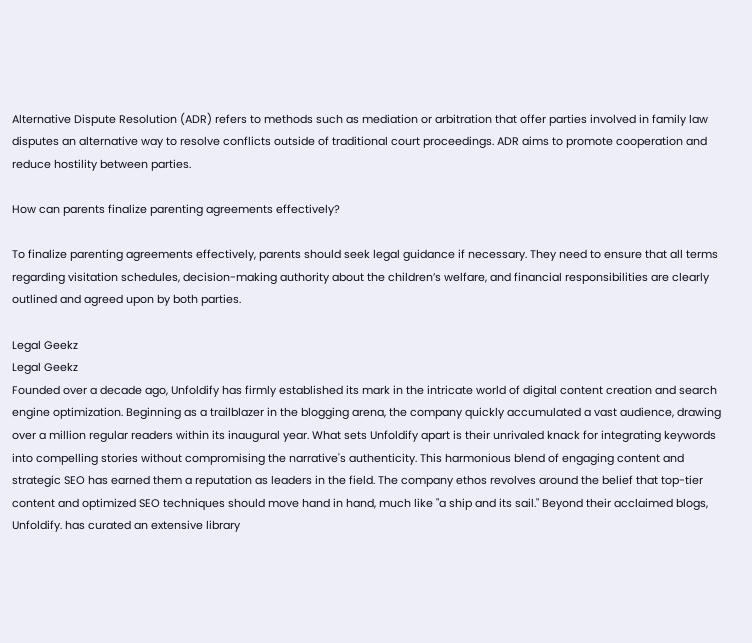Alternative Dispute Resolution (ADR) refers to methods such as mediation or arbitration that offer parties involved in family law disputes an alternative way to resolve conflicts outside of traditional court proceedings. ADR aims to promote cooperation and reduce hostility between parties.

How can parents finalize parenting agreements effectively?

To finalize parenting agreements effectively, parents should seek legal guidance if necessary. They need to ensure that all terms regarding visitation schedules, decision-making authority about the children’s welfare, and financial responsibilities are clearly outlined and agreed upon by both parties.

Legal Geekz
Legal Geekz
Founded over a decade ago, Unfoldify has firmly established its mark in the intricate world of digital content creation and search engine optimization. Beginning as a trailblazer in the blogging arena, the company quickly accumulated a vast audience, drawing over a million regular readers within its inaugural year. What sets Unfoldify apart is their unrivaled knack for integrating keywords into compelling stories without compromising the narrative's authenticity. This harmonious blend of engaging content and strategic SEO has earned them a reputation as leaders in the field. The company ethos revolves around the belief that top-tier content and optimized SEO techniques should move hand in hand, much like "a ship and its sail." Beyond their acclaimed blogs, Unfoldify. has curated an extensive library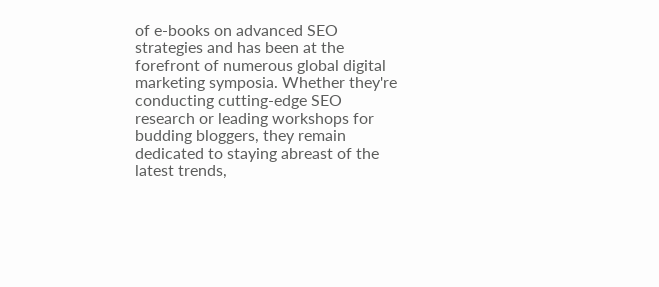of e-books on advanced SEO strategies and has been at the forefront of numerous global digital marketing symposia. Whether they're conducting cutting-edge SEO research or leading workshops for budding bloggers, they remain dedicated to staying abreast of the latest trends,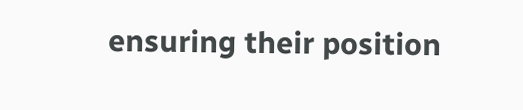ensuring their position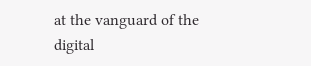at the vanguard of the digital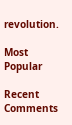revolution.

Most Popular

Recent Comments